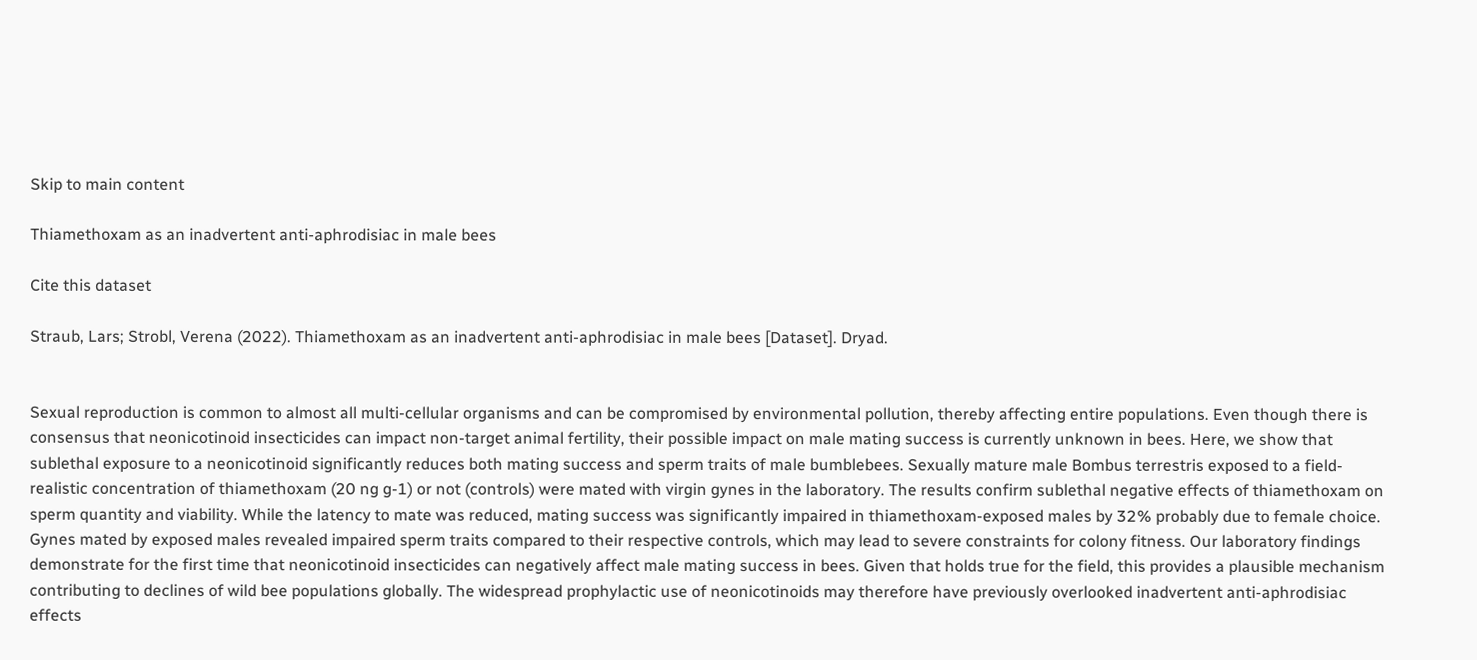Skip to main content

Thiamethoxam as an inadvertent anti-aphrodisiac in male bees

Cite this dataset

Straub, Lars; Strobl, Verena (2022). Thiamethoxam as an inadvertent anti-aphrodisiac in male bees [Dataset]. Dryad.


Sexual reproduction is common to almost all multi-cellular organisms and can be compromised by environmental pollution, thereby affecting entire populations. Even though there is consensus that neonicotinoid insecticides can impact non-target animal fertility, their possible impact on male mating success is currently unknown in bees. Here, we show that sublethal exposure to a neonicotinoid significantly reduces both mating success and sperm traits of male bumblebees. Sexually mature male Bombus terrestris exposed to a field-realistic concentration of thiamethoxam (20 ng g-1) or not (controls) were mated with virgin gynes in the laboratory. The results confirm sublethal negative effects of thiamethoxam on sperm quantity and viability. While the latency to mate was reduced, mating success was significantly impaired in thiamethoxam-exposed males by 32% probably due to female choice. Gynes mated by exposed males revealed impaired sperm traits compared to their respective controls, which may lead to severe constraints for colony fitness. Our laboratory findings demonstrate for the first time that neonicotinoid insecticides can negatively affect male mating success in bees. Given that holds true for the field, this provides a plausible mechanism contributing to declines of wild bee populations globally. The widespread prophylactic use of neonicotinoids may therefore have previously overlooked inadvertent anti-aphrodisiac effects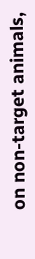on non-target animals,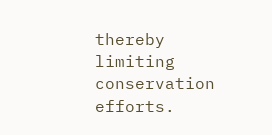thereby limiting conservation efforts.